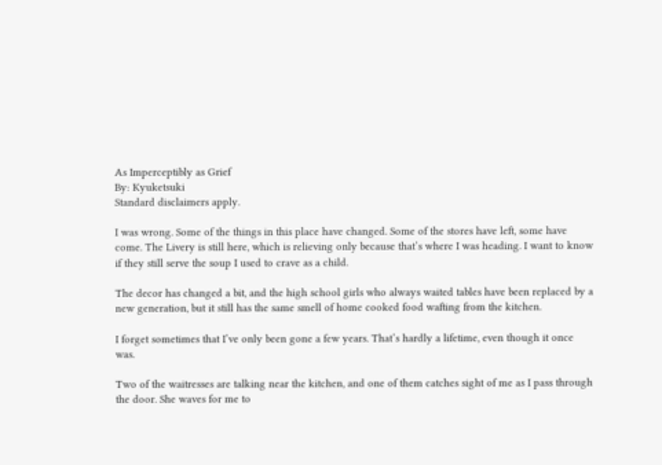As Imperceptibly as Grief
By: Kyuketsuki
Standard disclaimers apply.

I was wrong. Some of the things in this place have changed. Some of the stores have left, some have come. The Livery is still here, which is relieving only because that’s where I was heading. I want to know if they still serve the soup I used to crave as a child.

The decor has changed a bit, and the high school girls who always waited tables have been replaced by a new generation, but it still has the same smell of home cooked food wafting from the kitchen.

I forget sometimes that I’ve only been gone a few years. That’s hardly a lifetime, even though it once was.

Two of the waitresses are talking near the kitchen, and one of them catches sight of me as I pass through the door. She waves for me to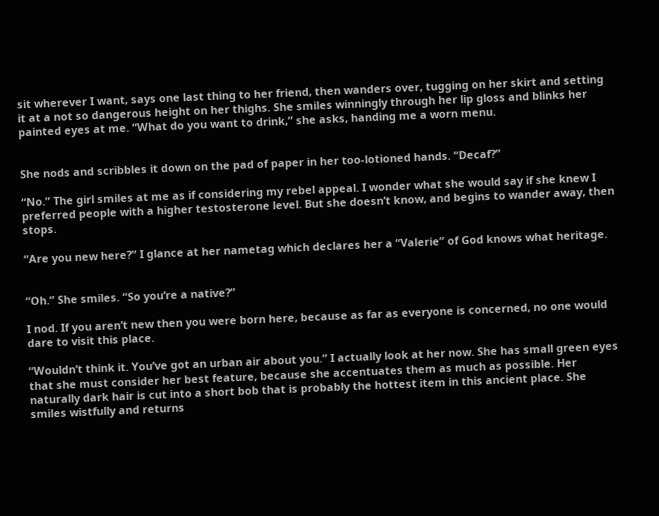sit wherever I want, says one last thing to her friend, then wanders over, tugging on her skirt and setting it at a not so dangerous height on her thighs. She smiles winningly through her lip gloss and blinks her painted eyes at me. “What do you want to drink,” she asks, handing me a worn menu.


She nods and scribbles it down on the pad of paper in her too-lotioned hands. “Decaf?”

“No.” The girl smiles at me as if considering my rebel appeal. I wonder what she would say if she knew I preferred people with a higher testosterone level. But she doesn’t know, and begins to wander away, then stops.

“Are you new here?” I glance at her nametag which declares her a “Valerie” of God knows what heritage.


“Oh.” She smiles. “So you’re a native?”

I nod. If you aren’t new then you were born here, because as far as everyone is concerned, no one would dare to visit this place.

“Wouldn’t think it. You’ve got an urban air about you.” I actually look at her now. She has small green eyes that she must consider her best feature, because she accentuates them as much as possible. Her naturally dark hair is cut into a short bob that is probably the hottest item in this ancient place. She smiles wistfully and returns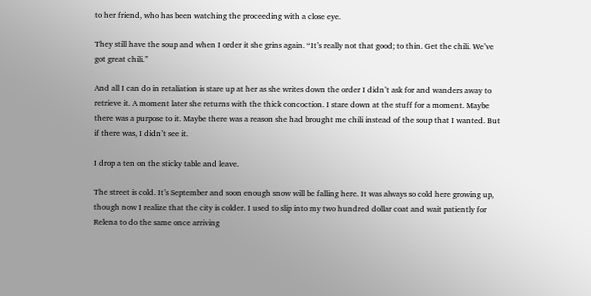to her friend, who has been watching the proceeding with a close eye.

They still have the soup and when I order it she grins again. “It’s really not that good; to thin. Get the chili. We’ve got great chili.”

And all I can do in retaliation is stare up at her as she writes down the order I didn’t ask for and wanders away to retrieve it. A moment later she returns with the thick concoction. I stare down at the stuff for a moment. Maybe there was a purpose to it. Maybe there was a reason she had brought me chili instead of the soup that I wanted. But if there was, I didn’t see it.

I drop a ten on the sticky table and leave.

The street is cold. It’s September and soon enough snow will be falling here. It was always so cold here growing up, though now I realize that the city is colder. I used to slip into my two hundred dollar coat and wait patiently for Relena to do the same once arriving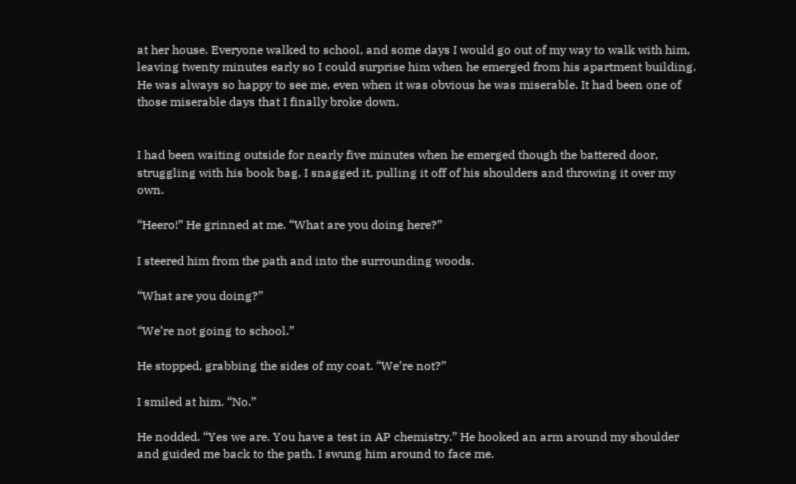at her house. Everyone walked to school, and some days I would go out of my way to walk with him, leaving twenty minutes early so I could surprise him when he emerged from his apartment building. He was always so happy to see me, even when it was obvious he was miserable. It had been one of those miserable days that I finally broke down.


I had been waiting outside for nearly five minutes when he emerged though the battered door, struggling with his book bag. I snagged it, pulling it off of his shoulders and throwing it over my own.

“Heero!” He grinned at me. “What are you doing here?”

I steered him from the path and into the surrounding woods.

“What are you doing?”

“We’re not going to school.”

He stopped, grabbing the sides of my coat. “We’re not?”

I smiled at him. “No.”

He nodded. “Yes we are. You have a test in AP chemistry.” He hooked an arm around my shoulder and guided me back to the path. I swung him around to face me.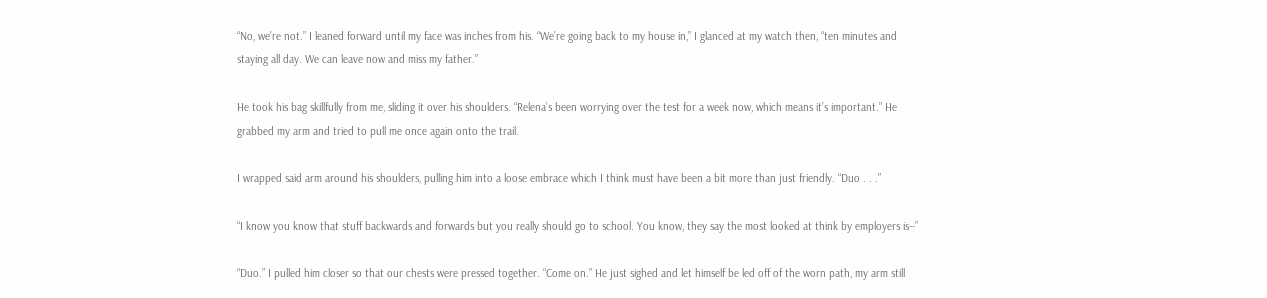“No, we’re not.” I leaned forward until my face was inches from his. “We’re going back to my house in,” I glanced at my watch then, “ten minutes and staying all day. We can leave now and miss my father.”

He took his bag skillfully from me, sliding it over his shoulders. “Relena’s been worrying over the test for a week now, which means it’s important.” He grabbed my arm and tried to pull me once again onto the trail.

I wrapped said arm around his shoulders, pulling him into a loose embrace which I think must have been a bit more than just friendly. “Duo . . .”

“I know you know that stuff backwards and forwards but you really should go to school. You know, they say the most looked at think by employers is--”

“Duo.” I pulled him closer so that our chests were pressed together. “Come on.” He just sighed and let himself be led off of the worn path, my arm still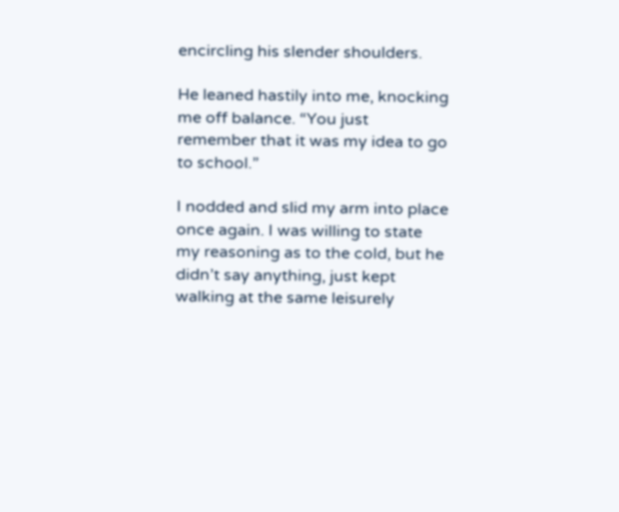encircling his slender shoulders.

He leaned hastily into me, knocking me off balance. “You just remember that it was my idea to go to school.”

I nodded and slid my arm into place once again. I was willing to state my reasoning as to the cold, but he didn’t say anything, just kept walking at the same leisurely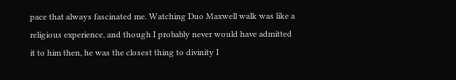pace that always fascinated me. Watching Duo Maxwell walk was like a religious experience, and though I probably never would have admitted it to him then, he was the closest thing to divinity I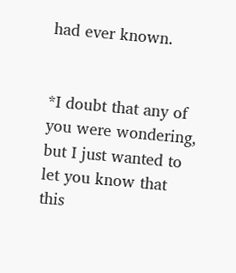had ever known.


*I doubt that any of you were wondering, but I just wanted to let you know that this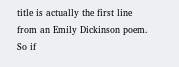title is actually the first line from an Emily Dickinson poem. So if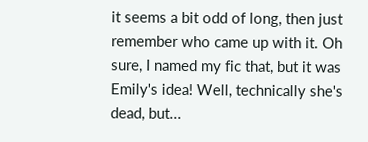it seems a bit odd of long, then just remember who came up with it. Oh sure, I named my fic that, but it was Emily's idea! Well, technically she's dead, but...